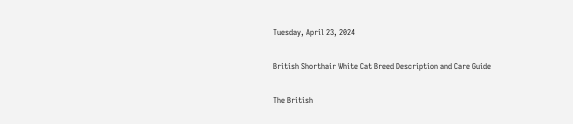Tuesday, April 23, 2024

British Shorthair White Cat Breed Description and Care Guide

The British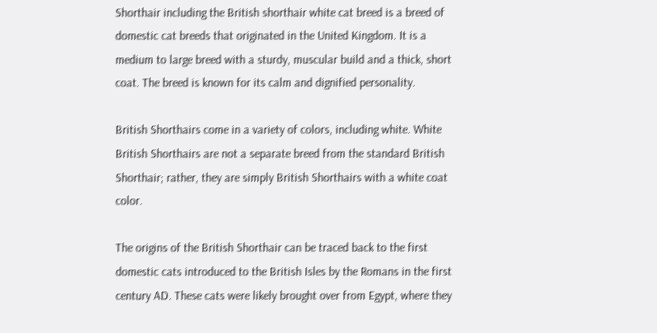Shorthair including the British shorthair white cat breed is a breed of domestic cat breeds that originated in the United Kingdom. It is a medium to large breed with a sturdy, muscular build and a thick, short coat. The breed is known for its calm and dignified personality.

British Shorthairs come in a variety of colors, including white. White British Shorthairs are not a separate breed from the standard British Shorthair; rather, they are simply British Shorthairs with a white coat color.

The origins of the British Shorthair can be traced back to the first domestic cats introduced to the British Isles by the Romans in the first century AD. These cats were likely brought over from Egypt, where they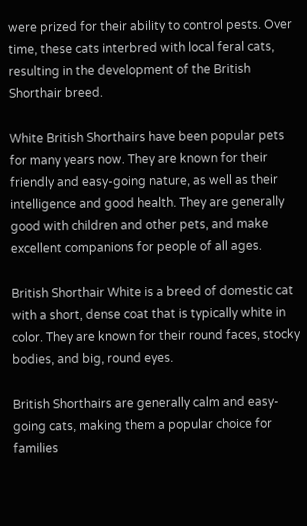were prized for their ability to control pests. Over time, these cats interbred with local feral cats, resulting in the development of the British Shorthair breed.

White British Shorthairs have been popular pets for many years now. They are known for their friendly and easy-going nature, as well as their intelligence and good health. They are generally good with children and other pets, and make excellent companions for people of all ages.

British Shorthair White is a breed of domestic cat with a short, dense coat that is typically white in color. They are known for their round faces, stocky bodies, and big, round eyes.

British Shorthairs are generally calm and easy-going cats, making them a popular choice for families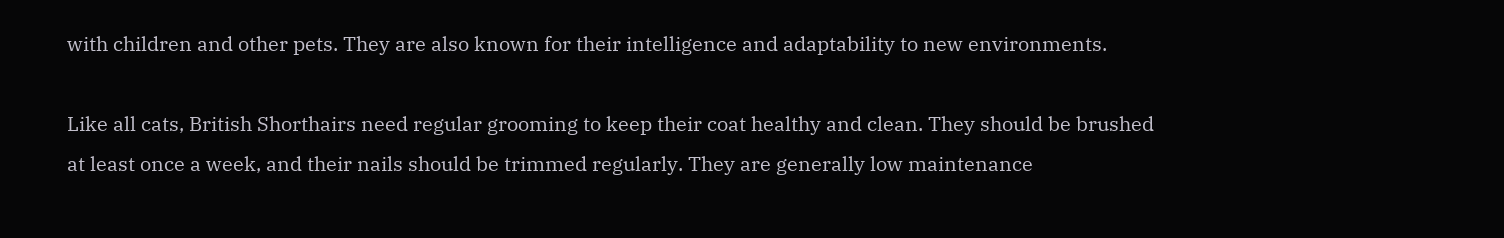with children and other pets. They are also known for their intelligence and adaptability to new environments.

Like all cats, British Shorthairs need regular grooming to keep their coat healthy and clean. They should be brushed at least once a week, and their nails should be trimmed regularly. They are generally low maintenance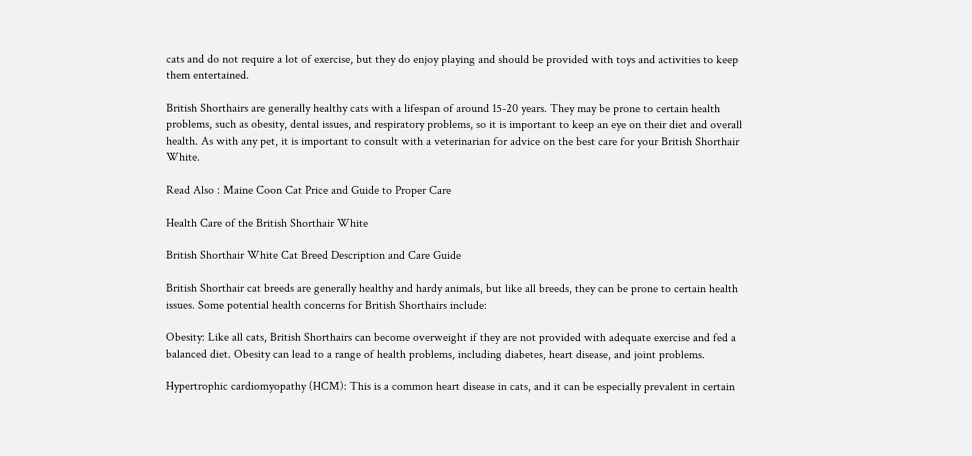cats and do not require a lot of exercise, but they do enjoy playing and should be provided with toys and activities to keep them entertained.

British Shorthairs are generally healthy cats with a lifespan of around 15-20 years. They may be prone to certain health problems, such as obesity, dental issues, and respiratory problems, so it is important to keep an eye on their diet and overall health. As with any pet, it is important to consult with a veterinarian for advice on the best care for your British Shorthair White.

Read Also : Maine Coon Cat Price and Guide to Proper Care

Health Care of the British Shorthair White

British Shorthair White Cat Breed Description and Care Guide

British Shorthair cat breeds are generally healthy and hardy animals, but like all breeds, they can be prone to certain health issues. Some potential health concerns for British Shorthairs include:

Obesity: Like all cats, British Shorthairs can become overweight if they are not provided with adequate exercise and fed a balanced diet. Obesity can lead to a range of health problems, including diabetes, heart disease, and joint problems.

Hypertrophic cardiomyopathy (HCM): This is a common heart disease in cats, and it can be especially prevalent in certain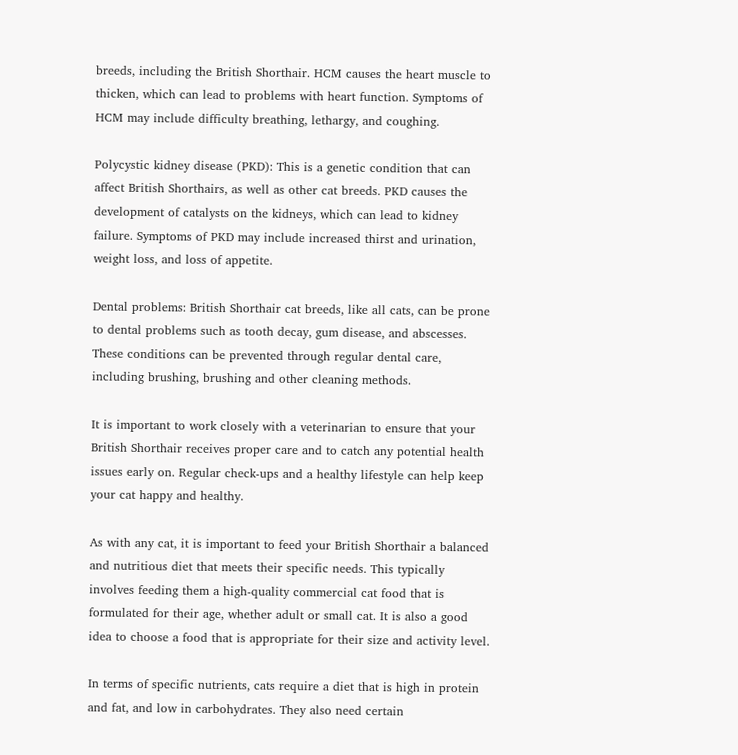breeds, including the British Shorthair. HCM causes the heart muscle to thicken, which can lead to problems with heart function. Symptoms of HCM may include difficulty breathing, lethargy, and coughing.

Polycystic kidney disease (PKD): This is a genetic condition that can affect British Shorthairs, as well as other cat breeds. PKD causes the development of catalysts on the kidneys, which can lead to kidney failure. Symptoms of PKD may include increased thirst and urination, weight loss, and loss of appetite.

Dental problems: British Shorthair cat breeds, like all cats, can be prone to dental problems such as tooth decay, gum disease, and abscesses. These conditions can be prevented through regular dental care, including brushing, brushing and other cleaning methods.

It is important to work closely with a veterinarian to ensure that your British Shorthair receives proper care and to catch any potential health issues early on. Regular check-ups and a healthy lifestyle can help keep your cat happy and healthy.

As with any cat, it is important to feed your British Shorthair a balanced and nutritious diet that meets their specific needs. This typically involves feeding them a high-quality commercial cat food that is formulated for their age, whether adult or small cat. It is also a good idea to choose a food that is appropriate for their size and activity level.

In terms of specific nutrients, cats require a diet that is high in protein and fat, and low in carbohydrates. They also need certain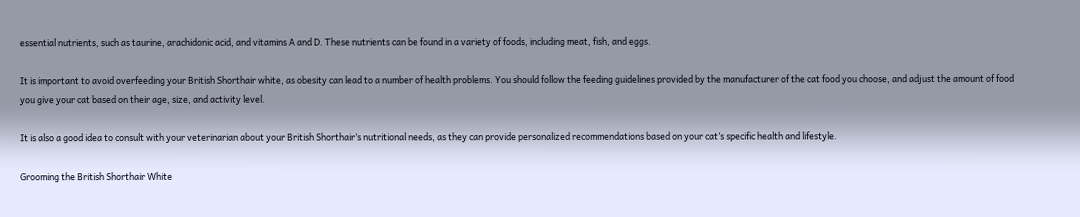essential nutrients, such as taurine, arachidonic acid, and vitamins A and D. These nutrients can be found in a variety of foods, including meat, fish, and eggs.

It is important to avoid overfeeding your British Shorthair white, as obesity can lead to a number of health problems. You should follow the feeding guidelines provided by the manufacturer of the cat food you choose, and adjust the amount of food you give your cat based on their age, size, and activity level.

It is also a good idea to consult with your veterinarian about your British Shorthair’s nutritional needs, as they can provide personalized recommendations based on your cat’s specific health and lifestyle.

Grooming the British Shorthair White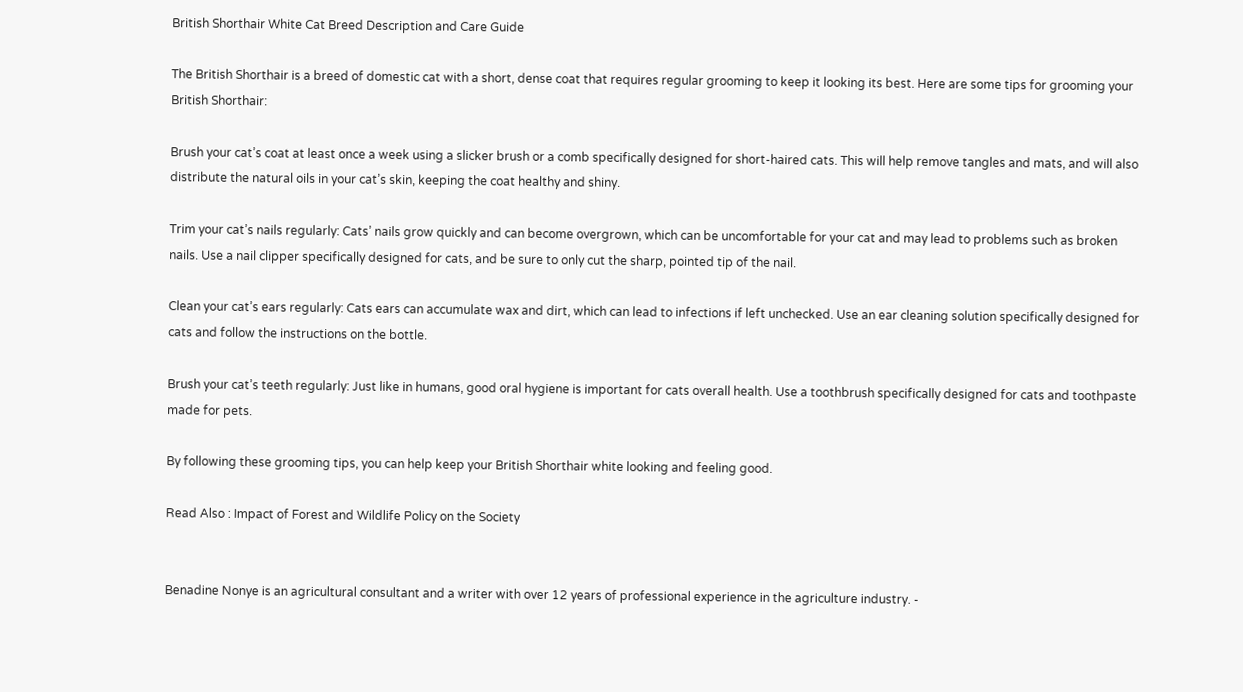British Shorthair White Cat Breed Description and Care Guide

The British Shorthair is a breed of domestic cat with a short, dense coat that requires regular grooming to keep it looking its best. Here are some tips for grooming your British Shorthair:

Brush your cat’s coat at least once a week using a slicker brush or a comb specifically designed for short-haired cats. This will help remove tangles and mats, and will also distribute the natural oils in your cat’s skin, keeping the coat healthy and shiny.

Trim your cat’s nails regularly: Cats’ nails grow quickly and can become overgrown, which can be uncomfortable for your cat and may lead to problems such as broken nails. Use a nail clipper specifically designed for cats, and be sure to only cut the sharp, pointed tip of the nail.

Clean your cat’s ears regularly: Cats ears can accumulate wax and dirt, which can lead to infections if left unchecked. Use an ear cleaning solution specifically designed for cats and follow the instructions on the bottle.

Brush your cat’s teeth regularly: Just like in humans, good oral hygiene is important for cats overall health. Use a toothbrush specifically designed for cats and toothpaste made for pets.

By following these grooming tips, you can help keep your British Shorthair white looking and feeling good.

Read Also : Impact of Forest and Wildlife Policy on the Society


Benadine Nonye is an agricultural consultant and a writer with over 12 years of professional experience in the agriculture industry. -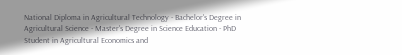National Diploma in Agricultural Technology - Bachelor's Degree in Agricultural Science - Master's Degree in Science Education - PhD Student in Agricultural Economics and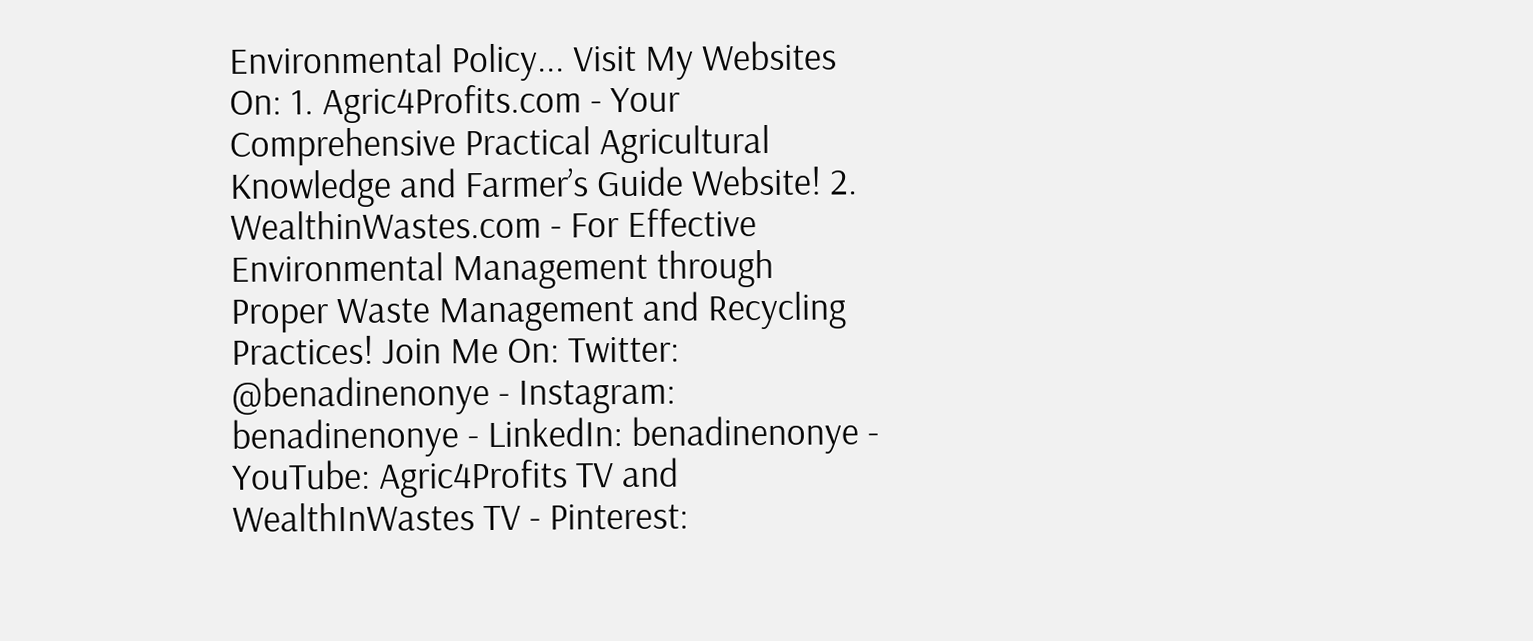Environmental Policy... Visit My Websites On: 1. Agric4Profits.com - Your Comprehensive Practical Agricultural Knowledge and Farmer’s Guide Website! 2. WealthinWastes.com - For Effective Environmental Management through Proper Waste Management and Recycling Practices! Join Me On: Twitter: @benadinenonye - Instagram: benadinenonye - LinkedIn: benadinenonye - YouTube: Agric4Profits TV and WealthInWastes TV - Pinterest: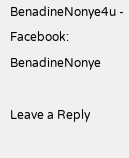BenadineNonye4u - Facebook: BenadineNonye

Leave a Reply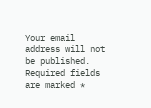Your email address will not be published. Required fields are marked *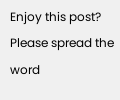Enjoy this post? Please spread the word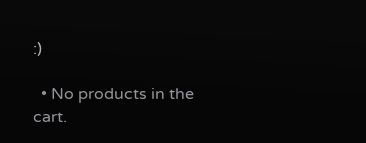:)

  • No products in the cart.